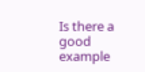Is there a good example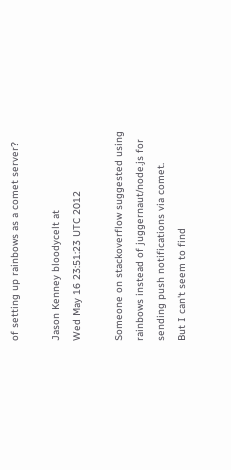of setting up rainbows as a comet server?

Jason Kenney bloodycelt at
Wed May 16 23:51:23 UTC 2012

Someone on stackoverflow suggested using rainbows instead of juggernaut/node.js for sending push notifications via comet.
But I can't seem to find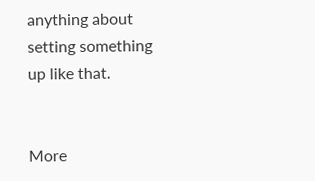anything about setting something up like that.


More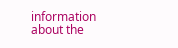information about the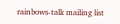rainbows-talk mailing list